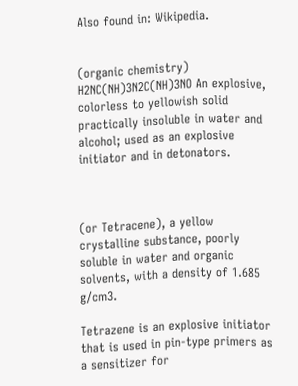Also found in: Wikipedia.


(organic chemistry)
H2NC(NH)3N2C(NH)3NO An explosive, colorless to yellowish solid practically insoluble in water and alcohol; used as an explosive initiator and in detonators.



(or Tetracene), a yellow crystalline substance, poorly soluble in water and organic solvents, with a density of 1.685 g/cm3.

Tetrazene is an explosive initiator that is used in pin-type primers as a sensitizer for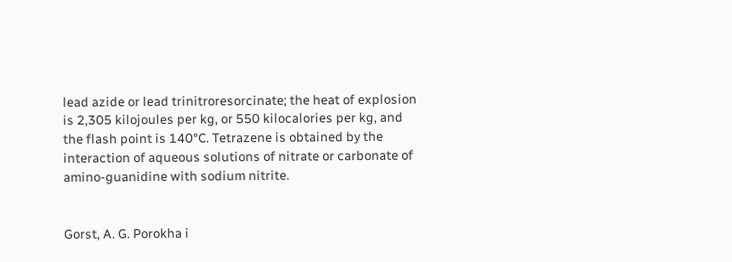lead azide or lead trinitroresorcinate; the heat of explosion is 2,305 kilojoules per kg, or 550 kilocalories per kg, and the flash point is 140°C. Tetrazene is obtained by the interaction of aqueous solutions of nitrate or carbonate of amino-guanidine with sodium nitrite.


Gorst, A. G. Porokha i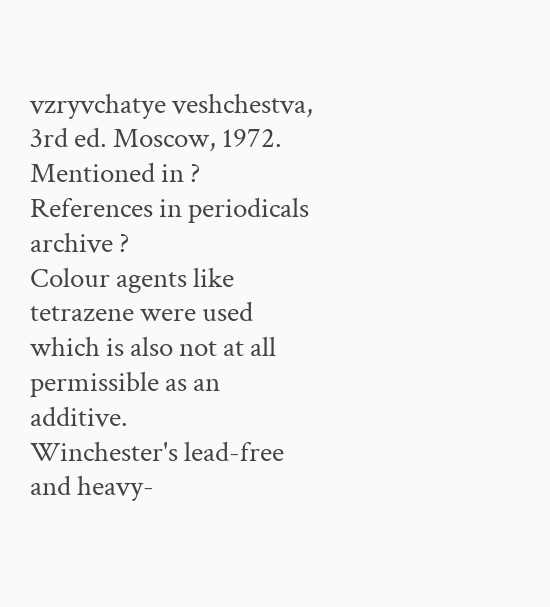vzryvchatye veshchestva, 3rd ed. Moscow, 1972.
Mentioned in ?
References in periodicals archive ?
Colour agents like tetrazene were used which is also not at all permissible as an additive.
Winchester's lead-free and heavy-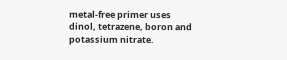metal-free primer uses dinol, tetrazene, boron and potassium nitrate.